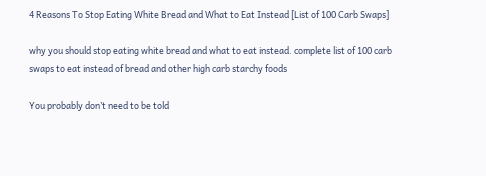4 Reasons To Stop Eating White Bread and What to Eat Instead [List of 100 Carb Swaps]

why you should stop eating white bread and what to eat instead. complete list of 100 carb swaps to eat instead of bread and other high carb starchy foods

You probably don’t need to be told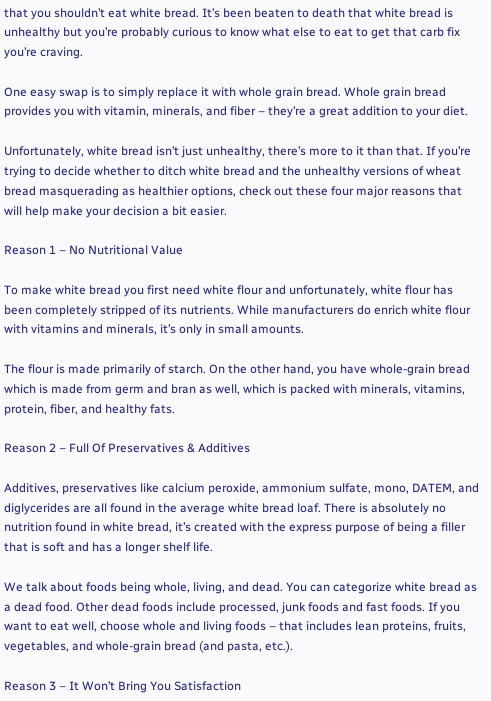that you shouldn’t eat white bread. It’s been beaten to death that white bread is unhealthy but you’re probably curious to know what else to eat to get that carb fix you’re craving.

One easy swap is to simply replace it with whole grain bread. Whole grain bread provides you with vitamin, minerals, and fiber – they’re a great addition to your diet.

Unfortunately, white bread isn’t just unhealthy, there’s more to it than that. If you’re trying to decide whether to ditch white bread and the unhealthy versions of wheat bread masquerading as healthier options, check out these four major reasons that will help make your decision a bit easier.

Reason 1 – No Nutritional Value

To make white bread you first need white flour and unfortunately, white flour has been completely stripped of its nutrients. While manufacturers do enrich white flour with vitamins and minerals, it’s only in small amounts.

The flour is made primarily of starch. On the other hand, you have whole-grain bread which is made from germ and bran as well, which is packed with minerals, vitamins, protein, fiber, and healthy fats.

Reason 2 – Full Of Preservatives & Additives

Additives, preservatives like calcium peroxide, ammonium sulfate, mono, DATEM, and diglycerides are all found in the average white bread loaf. There is absolutely no nutrition found in white bread, it’s created with the express purpose of being a filler that is soft and has a longer shelf life.

We talk about foods being whole, living, and dead. You can categorize white bread as a dead food. Other dead foods include processed, junk foods and fast foods. If you want to eat well, choose whole and living foods – that includes lean proteins, fruits, vegetables, and whole-grain bread (and pasta, etc.).

Reason 3 – It Won’t Bring You Satisfaction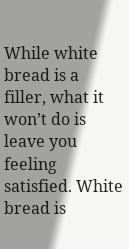While white bread is a filler, what it won’t do is leave you feeling satisfied. White bread is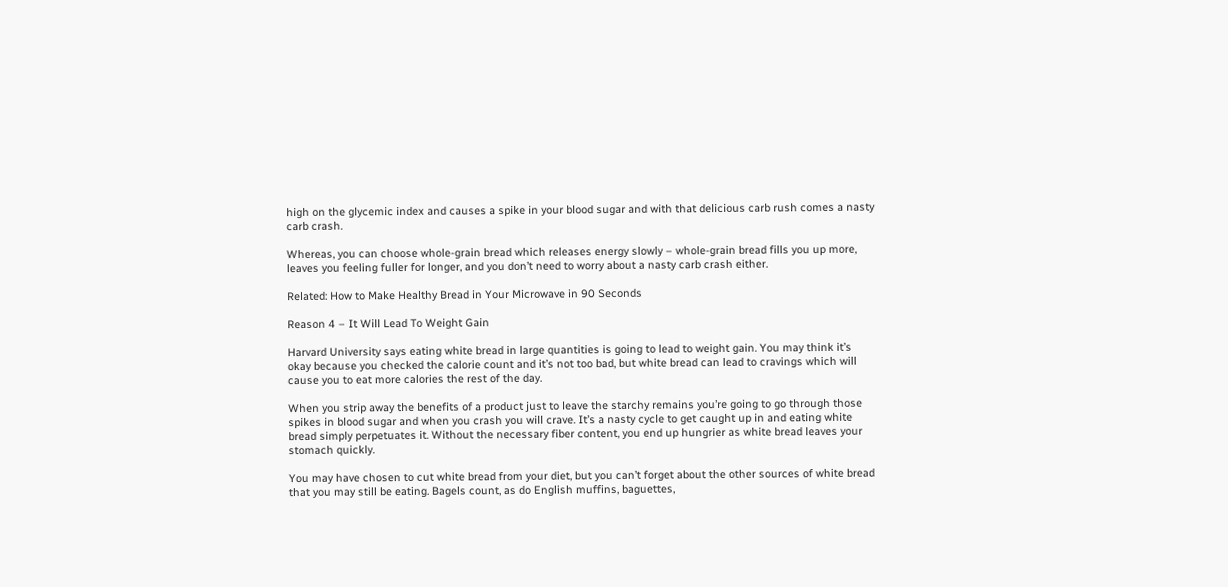high on the glycemic index and causes a spike in your blood sugar and with that delicious carb rush comes a nasty carb crash.

Whereas, you can choose whole-grain bread which releases energy slowly – whole-grain bread fills you up more, leaves you feeling fuller for longer, and you don’t need to worry about a nasty carb crash either.

Related: How to Make Healthy Bread in Your Microwave in 90 Seconds

Reason 4 – It Will Lead To Weight Gain

Harvard University says eating white bread in large quantities is going to lead to weight gain. You may think it’s okay because you checked the calorie count and it’s not too bad, but white bread can lead to cravings which will cause you to eat more calories the rest of the day.

When you strip away the benefits of a product just to leave the starchy remains you’re going to go through those spikes in blood sugar and when you crash you will crave. It’s a nasty cycle to get caught up in and eating white bread simply perpetuates it. Without the necessary fiber content, you end up hungrier as white bread leaves your stomach quickly.

You may have chosen to cut white bread from your diet, but you can’t forget about the other sources of white bread that you may still be eating. Bagels count, as do English muffins, baguettes,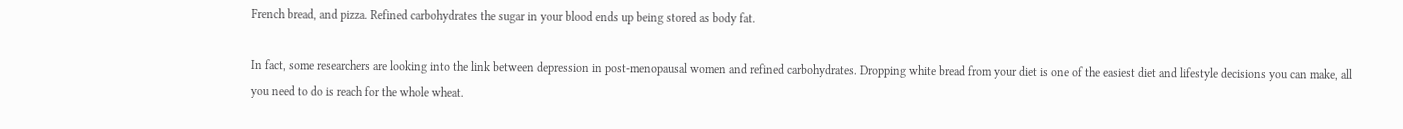French bread, and pizza. Refined carbohydrates the sugar in your blood ends up being stored as body fat.

In fact, some researchers are looking into the link between depression in post-menopausal women and refined carbohydrates. Dropping white bread from your diet is one of the easiest diet and lifestyle decisions you can make, all you need to do is reach for the whole wheat.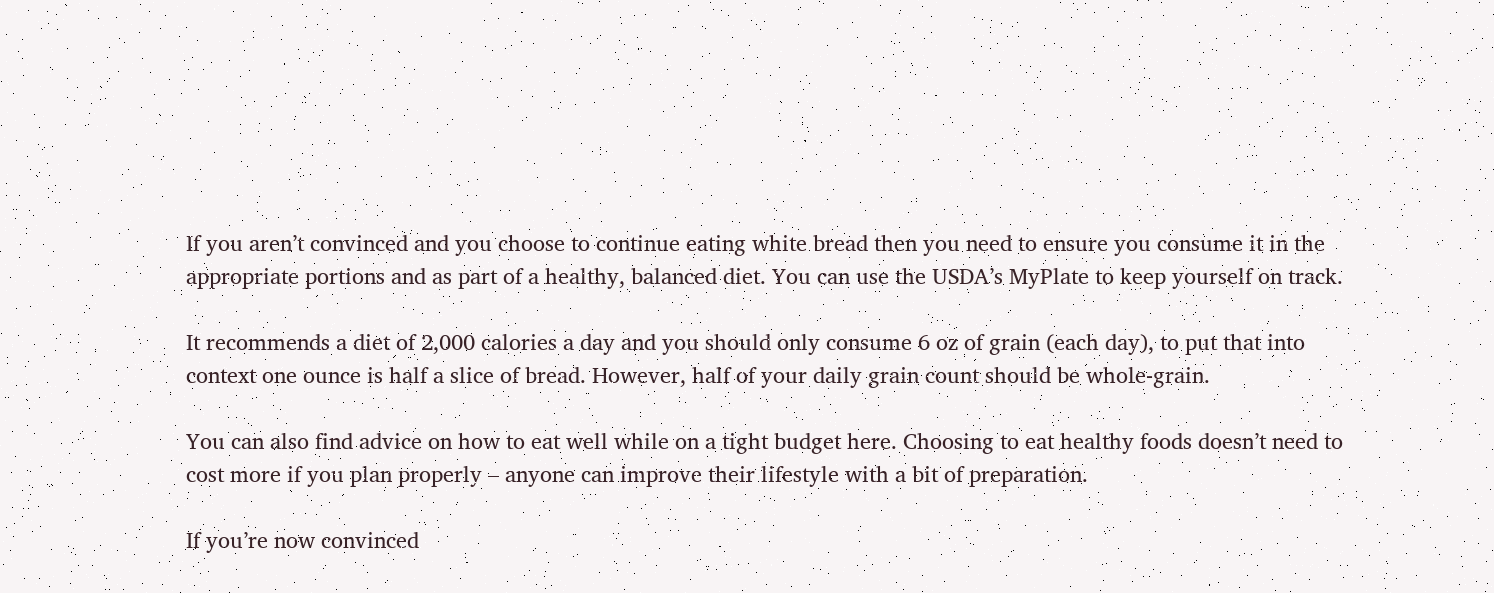If you aren’t convinced and you choose to continue eating white bread then you need to ensure you consume it in the appropriate portions and as part of a healthy, balanced diet. You can use the USDA’s MyPlate to keep yourself on track.

It recommends a diet of 2,000 calories a day and you should only consume 6 oz of grain (each day), to put that into context one ounce is half a slice of bread. However, half of your daily grain count should be whole-grain.

You can also find advice on how to eat well while on a tight budget here. Choosing to eat healthy foods doesn’t need to cost more if you plan properly – anyone can improve their lifestyle with a bit of preparation.

If you’re now convinced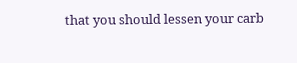that you should lessen your carb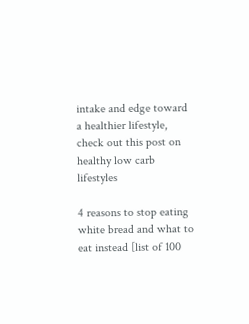intake and edge toward a healthier lifestyle, check out this post on healthy low carb lifestyles

4 reasons to stop eating white bread and what to eat instead [list of 100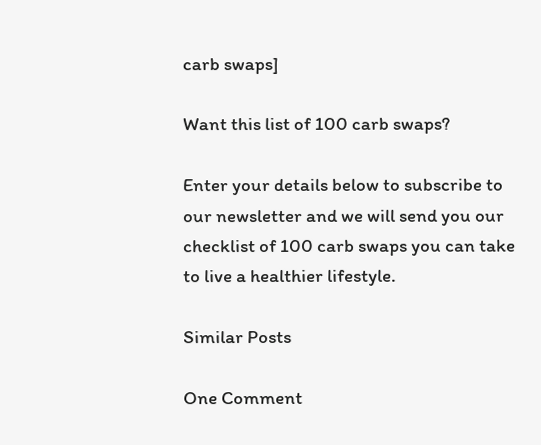carb swaps]

Want this list of 100 carb swaps?

Enter your details below to subscribe to our newsletter and we will send you our checklist of 100 carb swaps you can take to live a healthier lifestyle.

Similar Posts

One Comment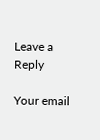Leave a Reply

Your email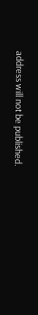address will not be published.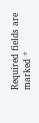Required fields are marked *